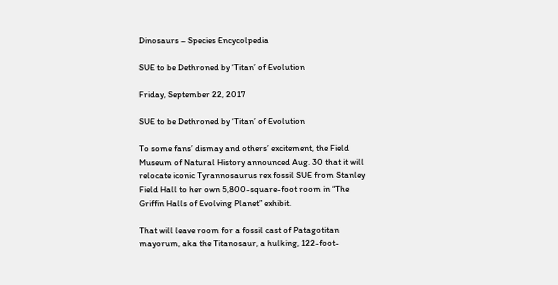Dinosaurs – Species Encycolpedia

SUE to be Dethroned by ‘Titan’ of Evolution

Friday, September 22, 2017

SUE to be Dethroned by ‘Titan’ of Evolution

To some fans’ dismay and others’ excitement, the Field Museum of Natural History announced Aug. 30 that it will relocate iconic Tyrannosaurus rex fossil SUE from Stanley Field Hall to her own 5,800-square-foot room in “The Griffin Halls of Evolving Planet” exhibit.

That will leave room for a fossil cast of Patagotitan mayorum, aka the Titanosaur, a hulking, 122-foot-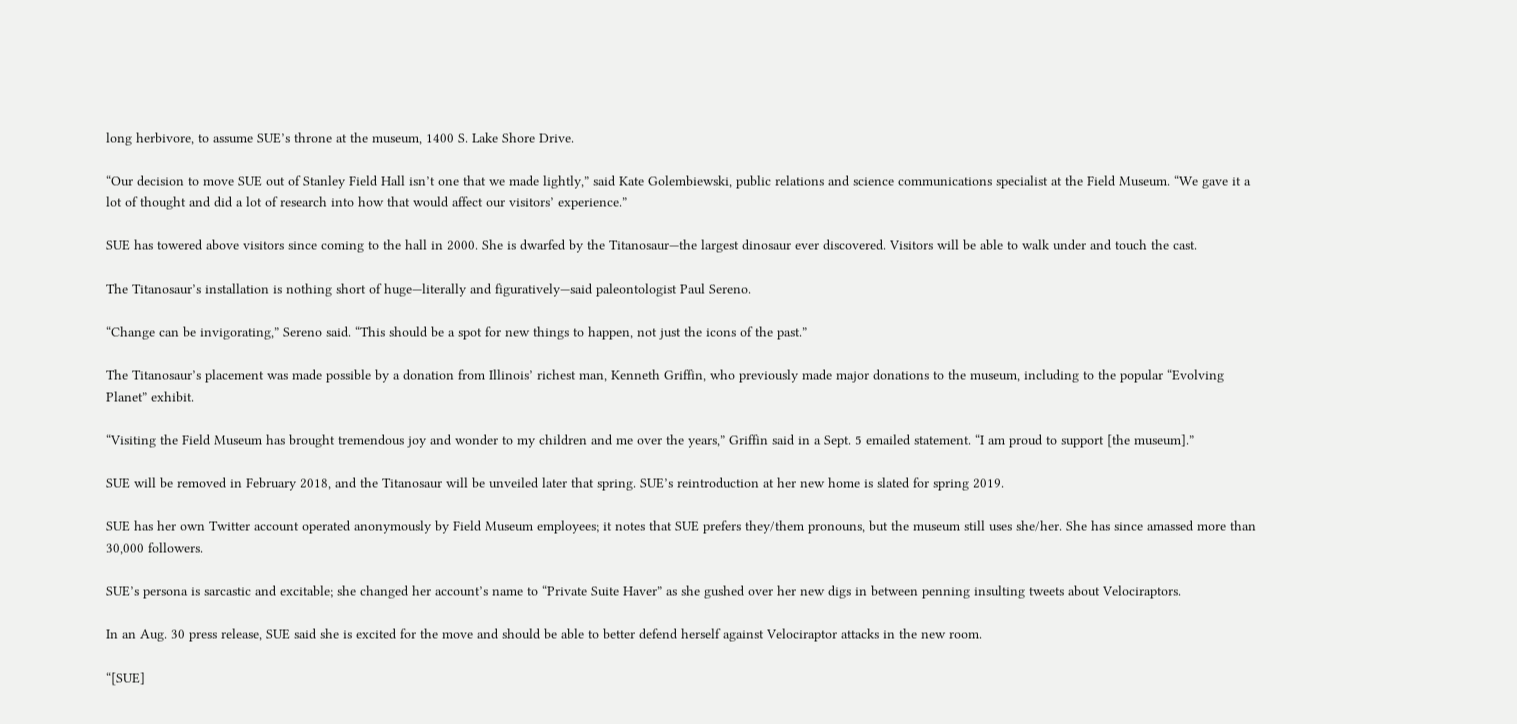long herbivore, to assume SUE’s throne at the museum, 1400 S. Lake Shore Drive.

“Our decision to move SUE out of Stanley Field Hall isn’t one that we made lightly,” said Kate Golembiewski, public relations and science communications specialist at the Field Museum. “We gave it a lot of thought and did a lot of research into how that would affect our visitors’ experience.”

SUE has towered above visitors since coming to the hall in 2000. She is dwarfed by the Titanosaur—the largest dinosaur ever discovered. Visitors will be able to walk under and touch the cast.

The Titanosaur’s installation is nothing short of huge—literally and figuratively—said paleontologist Paul Sereno.

“Change can be invigorating,” Sereno said. “This should be a spot for new things to happen, not just the icons of the past.”

The Titanosaur’s placement was made possible by a donation from Illinois’ richest man, Kenneth Griffin, who previously made major donations to the museum, including to the popular “Evolving Planet” exhibit.

“Visiting the Field Museum has brought tremendous joy and wonder to my children and me over the years,” Griffin said in a Sept. 5 emailed statement. “I am proud to support [the museum].”

SUE will be removed in February 2018, and the Titanosaur will be unveiled later that spring. SUE’s reintroduction at her new home is slated for spring 2019.

SUE has her own Twitter account operated anonymously by Field Museum employees; it notes that SUE prefers they/them pronouns, but the museum still uses she/her. She has since amassed more than 30,000 followers.

SUE’s persona is sarcastic and excitable; she changed her account’s name to “Private Suite Haver” as she gushed over her new digs in between penning insulting tweets about Velociraptors.

In an Aug. 30 press release, SUE said she is excited for the move and should be able to better defend herself against Velociraptor attacks in the new room.

“[SUE]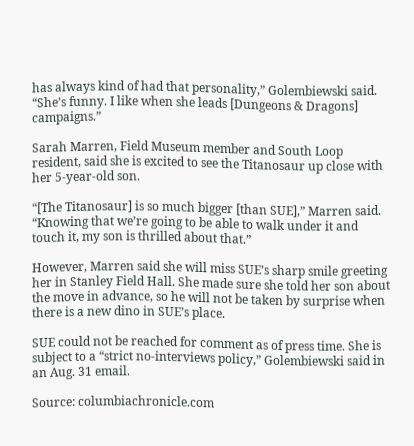has always kind of had that personality,” Golembiewski said. “She’s funny. I like when she leads [Dungeons & Dragons] campaigns.”

Sarah Marren, Field Museum member and South Loop resident, said she is excited to see the Titanosaur up close with her 5-year-old son.

“[The Titanosaur] is so much bigger [than SUE],” Marren said. “Knowing that we’re going to be able to walk under it and touch it, my son is thrilled about that.”

However, Marren said she will miss SUE’s sharp smile greeting her in Stanley Field Hall. She made sure she told her son about the move in advance, so he will not be taken by surprise when there is a new dino in SUE’s place.

SUE could not be reached for comment as of press time. She is subject to a “strict no-interviews policy,” Golembiewski said in an Aug. 31 email.

Source: columbiachronicle.com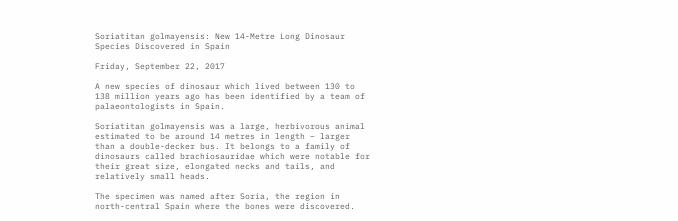Soriatitan golmayensis: New 14-Metre Long Dinosaur Species Discovered in Spain

Friday, September 22, 2017

A new species of dinosaur which lived between 130 to 138 million years ago has been identified by a team of palaeontologists in Spain.

Soriatitan golmayensis was a large, herbivorous animal estimated to be around 14 metres in length – larger than a double-decker bus. It belongs to a family of dinosaurs called brachiosauridae which were notable for their great size, elongated necks and tails, and relatively small heads.

The specimen was named after Soria, the region in north-central Spain where the bones were discovered.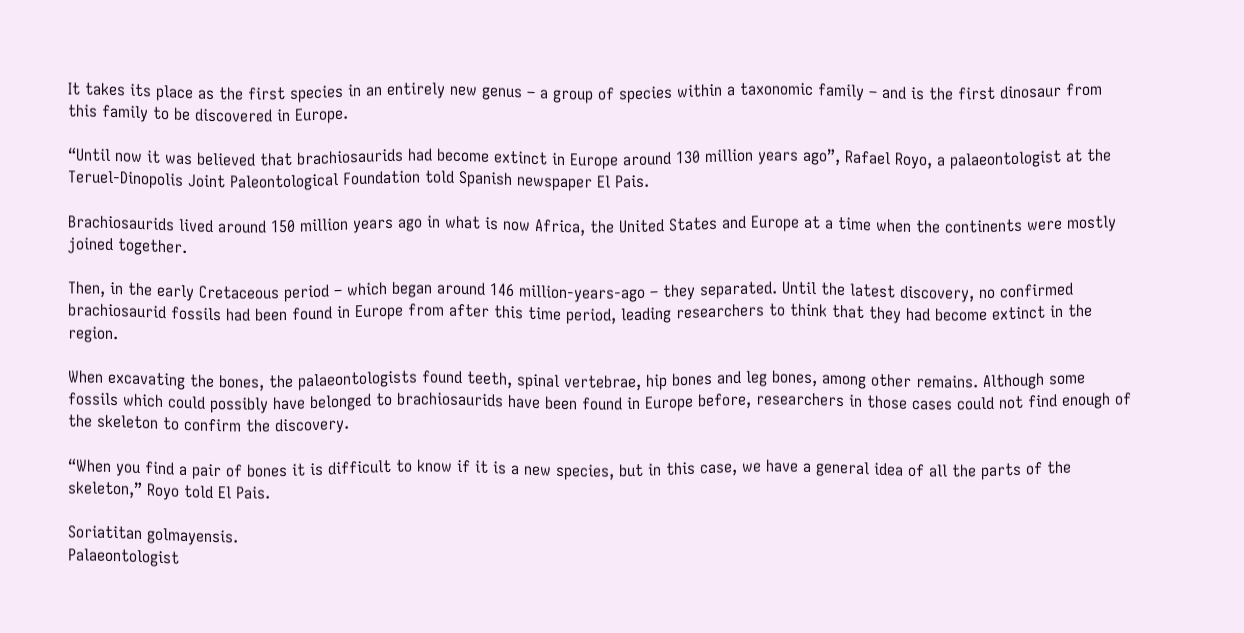It takes its place as the first species in an entirely new genus – a group of species within a taxonomic family – and is the first dinosaur from this family to be discovered in Europe.

“Until now it was believed that brachiosaurids had become extinct in Europe around 130 million years ago”, Rafael Royo, a palaeontologist at the Teruel-Dinopolis Joint Paleontological Foundation told Spanish newspaper El Pais.

Brachiosaurids lived around 150 million years ago in what is now Africa, the United States and Europe at a time when the continents were mostly joined together.

Then, in the early Cretaceous period – which began around 146 million-years-ago – they separated. Until the latest discovery, no confirmed brachiosaurid fossils had been found in Europe from after this time period, leading researchers to think that they had become extinct in the region.

When excavating the bones, the palaeontologists found teeth, spinal vertebrae, hip bones and leg bones, among other remains. Although some fossils which could possibly have belonged to brachiosaurids have been found in Europe before, researchers in those cases could not find enough of the skeleton to confirm the discovery.

“When you find a pair of bones it is difficult to know if it is a new species, but in this case, we have a general idea of all the parts of the skeleton,” Royo told El Pais.

Soriatitan golmayensis.
Palaeontologist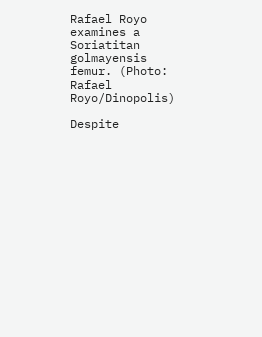Rafael Royo examines a Soriatitan golmayensis femur. (Photo: Rafael Royo/Dinopolis)

Despite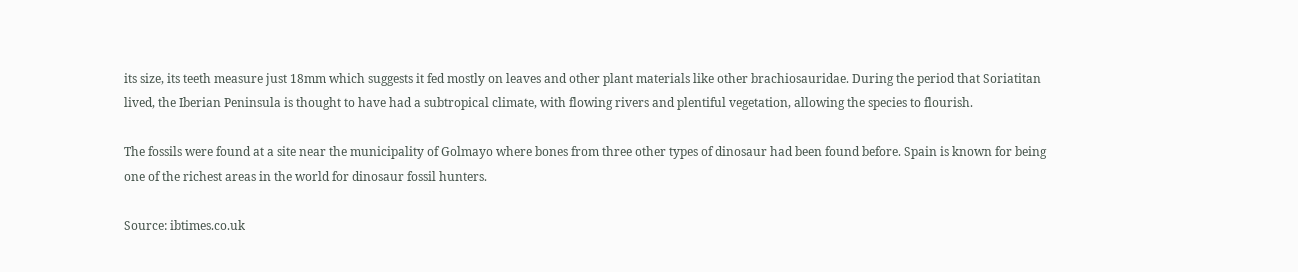its size, its teeth measure just 18mm which suggests it fed mostly on leaves and other plant materials like other brachiosauridae. During the period that Soriatitan lived, the Iberian Peninsula is thought to have had a subtropical climate, with flowing rivers and plentiful vegetation, allowing the species to flourish.

The fossils were found at a site near the municipality of Golmayo where bones from three other types of dinosaur had been found before. Spain is known for being one of the richest areas in the world for dinosaur fossil hunters.

Source: ibtimes.co.uk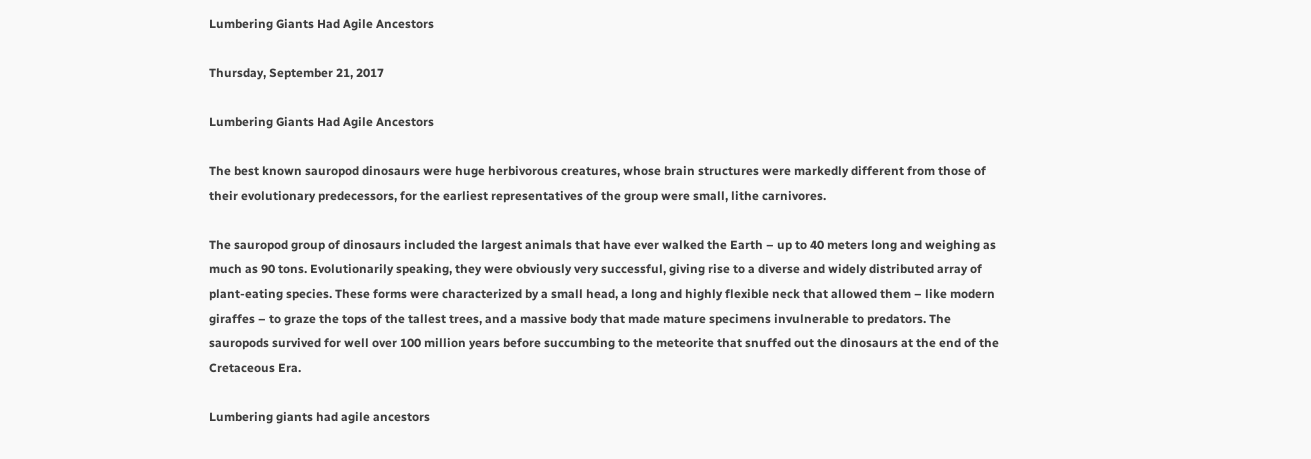Lumbering Giants Had Agile Ancestors

Thursday, September 21, 2017

Lumbering Giants Had Agile Ancestors

The best known sauropod dinosaurs were huge herbivorous creatures, whose brain structures were markedly different from those of their evolutionary predecessors, for the earliest representatives of the group were small, lithe carnivores.

The sauropod group of dinosaurs included the largest animals that have ever walked the Earth – up to 40 meters long and weighing as much as 90 tons. Evolutionarily speaking, they were obviously very successful, giving rise to a diverse and widely distributed array of plant-eating species. These forms were characterized by a small head, a long and highly flexible neck that allowed them – like modern giraffes – to graze the tops of the tallest trees, and a massive body that made mature specimens invulnerable to predators. The sauropods survived for well over 100 million years before succumbing to the meteorite that snuffed out the dinosaurs at the end of the Cretaceous Era.

Lumbering giants had agile ancestors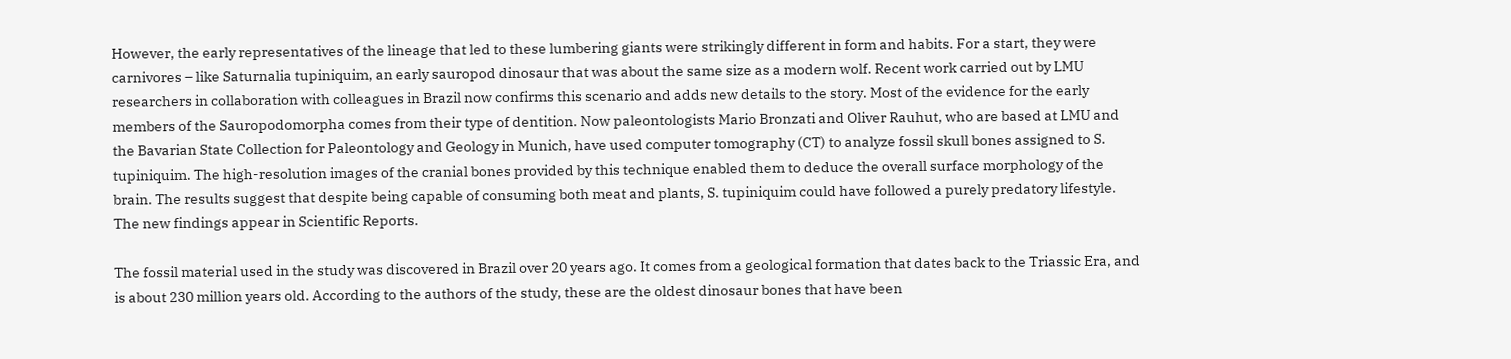However, the early representatives of the lineage that led to these lumbering giants were strikingly different in form and habits. For a start, they were carnivores – like Saturnalia tupiniquim, an early sauropod dinosaur that was about the same size as a modern wolf. Recent work carried out by LMU researchers in collaboration with colleagues in Brazil now confirms this scenario and adds new details to the story. Most of the evidence for the early members of the Sauropodomorpha comes from their type of dentition. Now paleontologists Mario Bronzati and Oliver Rauhut, who are based at LMU and the Bavarian State Collection for Paleontology and Geology in Munich, have used computer tomography (CT) to analyze fossil skull bones assigned to S. tupiniquim. The high-resolution images of the cranial bones provided by this technique enabled them to deduce the overall surface morphology of the brain. The results suggest that despite being capable of consuming both meat and plants, S. tupiniquim could have followed a purely predatory lifestyle. The new findings appear in Scientific Reports.

The fossil material used in the study was discovered in Brazil over 20 years ago. It comes from a geological formation that dates back to the Triassic Era, and is about 230 million years old. According to the authors of the study, these are the oldest dinosaur bones that have been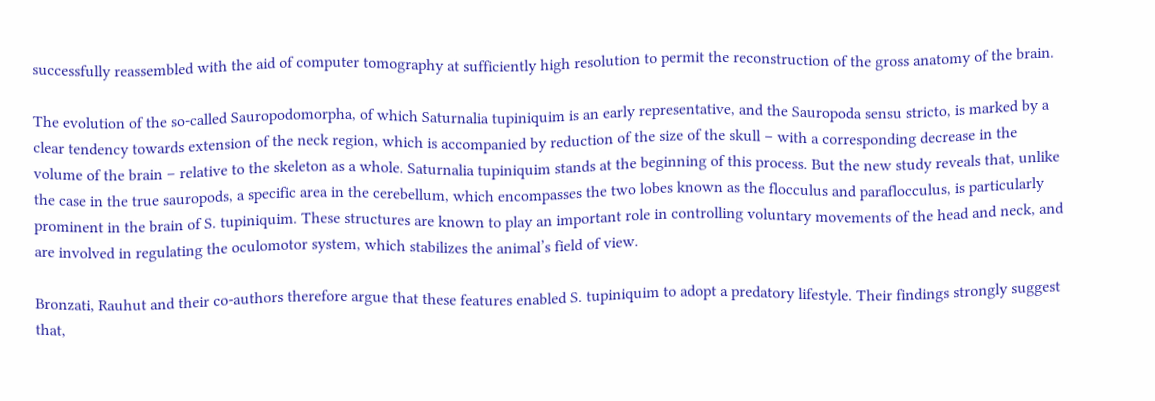successfully reassembled with the aid of computer tomography at sufficiently high resolution to permit the reconstruction of the gross anatomy of the brain.

The evolution of the so-called Sauropodomorpha, of which Saturnalia tupiniquim is an early representative, and the Sauropoda sensu stricto, is marked by a clear tendency towards extension of the neck region, which is accompanied by reduction of the size of the skull – with a corresponding decrease in the volume of the brain – relative to the skeleton as a whole. Saturnalia tupiniquim stands at the beginning of this process. But the new study reveals that, unlike the case in the true sauropods, a specific area in the cerebellum, which encompasses the two lobes known as the flocculus and paraflocculus, is particularly prominent in the brain of S. tupiniquim. These structures are known to play an important role in controlling voluntary movements of the head and neck, and are involved in regulating the oculomotor system, which stabilizes the animal’s field of view.

Bronzati, Rauhut and their co-authors therefore argue that these features enabled S. tupiniquim to adopt a predatory lifestyle. Their findings strongly suggest that,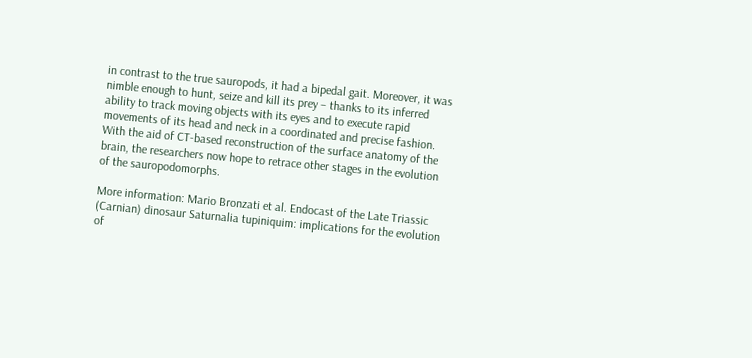in contrast to the true sauropods, it had a bipedal gait. Moreover, it was nimble enough to hunt, seize and kill its prey – thanks to its inferred ability to track moving objects with its eyes and to execute rapid movements of its head and neck in a coordinated and precise fashion. With the aid of CT-based reconstruction of the surface anatomy of the brain, the researchers now hope to retrace other stages in the evolution of the sauropodomorphs.

More information: Mario Bronzati et al. Endocast of the Late Triassic (Carnian) dinosaur Saturnalia tupiniquim: implications for the evolution of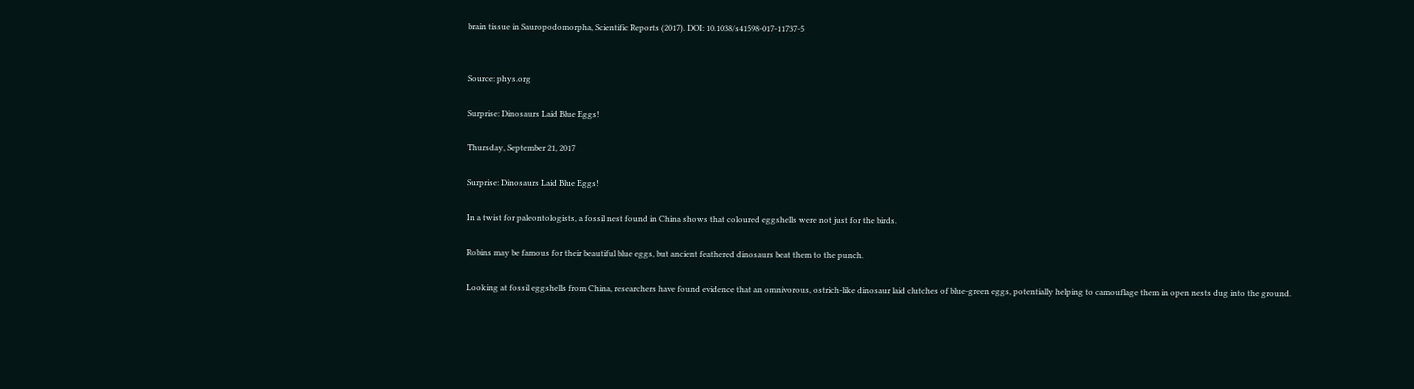brain tissue in Sauropodomorpha, Scientific Reports (2017). DOI: 10.1038/s41598-017-11737-5


Source: phys.org

Surprise: Dinosaurs Laid Blue Eggs!

Thursday, September 21, 2017

Surprise: Dinosaurs Laid Blue Eggs!

In a twist for paleontologists, a fossil nest found in China shows that coloured eggshells were not just for the birds.

Robins may be famous for their beautiful blue eggs, but ancient feathered dinosaurs beat them to the punch.

Looking at fossil eggshells from China, researchers have found evidence that an omnivorous, ostrich-like dinosaur laid clutches of blue-green eggs, potentially helping to camouflage them in open nests dug into the ground.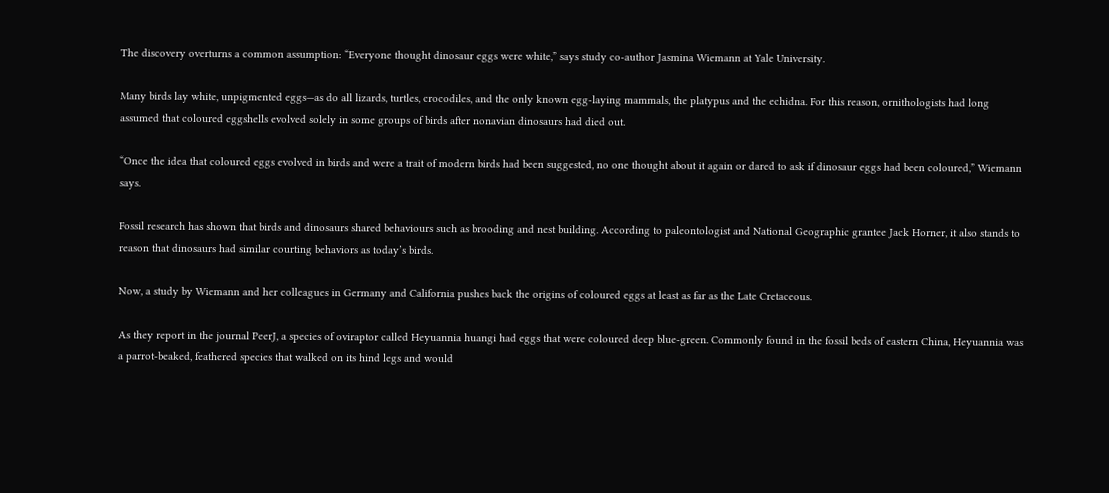The discovery overturns a common assumption: “Everyone thought dinosaur eggs were white,” says study co-author Jasmina Wiemann at Yale University.

Many birds lay white, unpigmented eggs—as do all lizards, turtles, crocodiles, and the only known egg-laying mammals, the platypus and the echidna. For this reason, ornithologists had long assumed that coloured eggshells evolved solely in some groups of birds after nonavian dinosaurs had died out.

“Once the idea that coloured eggs evolved in birds and were a trait of modern birds had been suggested, no one thought about it again or dared to ask if dinosaur eggs had been coloured,” Wiemann says.

Fossil research has shown that birds and dinosaurs shared behaviours such as brooding and nest building. According to paleontologist and National Geographic grantee Jack Horner, it also stands to reason that dinosaurs had similar courting behaviors as today’s birds.

Now, a study by Wiemann and her colleagues in Germany and California pushes back the origins of coloured eggs at least as far as the Late Cretaceous.

As they report in the journal PeerJ, a species of oviraptor called Heyuannia huangi had eggs that were coloured deep blue-green. Commonly found in the fossil beds of eastern China, Heyuannia was a parrot-beaked, feathered species that walked on its hind legs and would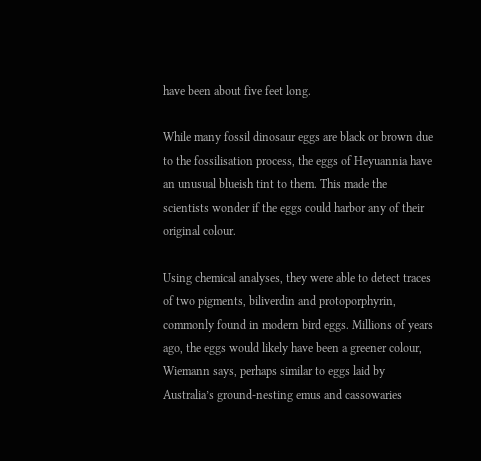have been about five feet long.

While many fossil dinosaur eggs are black or brown due to the fossilisation process, the eggs of Heyuannia have an unusual blueish tint to them. This made the scientists wonder if the eggs could harbor any of their original colour.

Using chemical analyses, they were able to detect traces of two pigments, biliverdin and protoporphyrin, commonly found in modern bird eggs. Millions of years ago, the eggs would likely have been a greener colour, Wiemann says, perhaps similar to eggs laid by Australia’s ground-nesting emus and cassowaries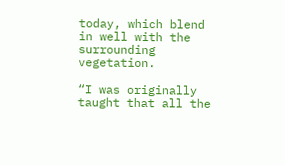today, which blend in well with the surrounding vegetation.

“I was originally taught that all the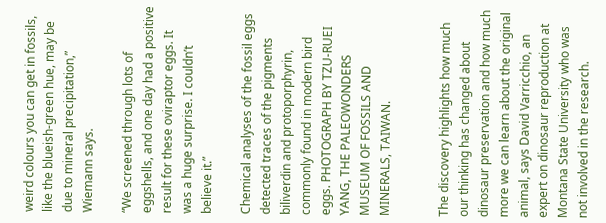weird colours you can get in fossils, like the blueish-green hue, may be due to mineral precipitation,” Wiemann says.

“We screened through lots of eggshells, and one day had a positive result for these oviraptor eggs. It was a huge surprise. I couldn’t believe it.”

Chemical analyses of the fossil eggs detected traces of the pigments biliverdin and protoporphyrin, commonly found in modern bird eggs. PHOTOGRAPH BY TZU-RUEI YANG, THE PALEOWONDERS MUSEUM OF FOSSILS AND MINERALS, TAIWAN.


The discovery highlights how much our thinking has changed about dinosaur preservation and how much more we can learn about the original animal, says David Varricchio, an expert on dinosaur reproduction at Montana State University who was not involved in the research.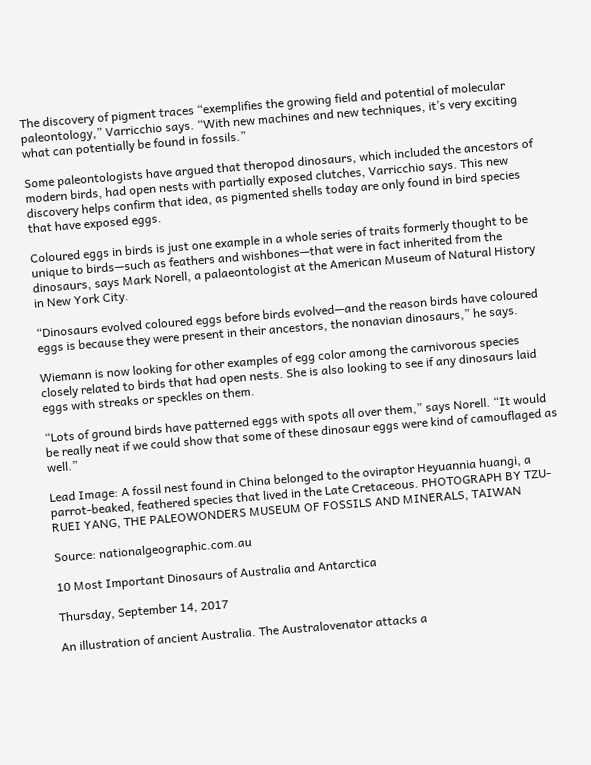The discovery of pigment traces “exemplifies the growing field and potential of molecular paleontology,” Varricchio says. “With new machines and new techniques, it’s very exciting what can potentially be found in fossils.”

Some paleontologists have argued that theropod dinosaurs, which included the ancestors of modern birds, had open nests with partially exposed clutches, Varricchio says. This new discovery helps confirm that idea, as pigmented shells today are only found in bird species that have exposed eggs.

Coloured eggs in birds is just one example in a whole series of traits formerly thought to be unique to birds—such as feathers and wishbones—that were in fact inherited from the dinosaurs, says Mark Norell, a palaeontologist at the American Museum of Natural History in New York City.

“Dinosaurs evolved coloured eggs before birds evolved—and the reason birds have coloured eggs is because they were present in their ancestors, the nonavian dinosaurs,” he says.

Wiemann is now looking for other examples of egg color among the carnivorous species closely related to birds that had open nests. She is also looking to see if any dinosaurs laid eggs with streaks or speckles on them.

“Lots of ground birds have patterned eggs with spots all over them,” says Norell. “It would be really neat if we could show that some of these dinosaur eggs were kind of camouflaged as well.”

Lead Image: A fossil nest found in China belonged to the oviraptor Heyuannia huangi, a parrot-beaked, feathered species that lived in the Late Cretaceous. PHOTOGRAPH BY TZU-RUEI YANG, THE PALEOWONDERS MUSEUM OF FOSSILS AND MINERALS, TAIWAN

Source: nationalgeographic.com.au

10 Most Important Dinosaurs of Australia and Antarctica

Thursday, September 14, 2017

An illustration of ancient Australia. The Australovenator attacks a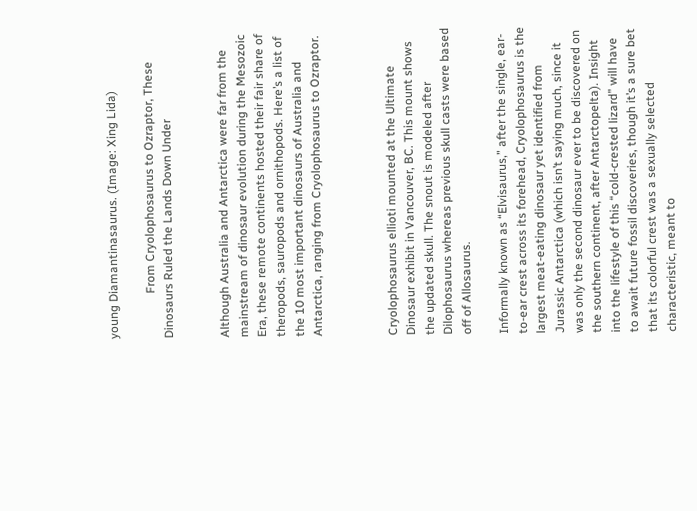young Diamantinasaurus. (Image: Xing Lida)

               From Cryolophosaurus to Ozraptor, These Dinosaurs Ruled the Lands Down Under


Although Australia and Antarctica were far from the mainstream of dinosaur evolution during the Mesozoic Era, these remote continents hosted their fair share of theropods, sauropods and ornithopods. Here’s a list of the 10 most important dinosaurs of Australia and Antarctica, ranging from Cryolophosaurus to Ozraptor.



Cryolophosaurus ellioti mounted at the Ultimate Dinosaur exhibit in Vancouver, BC. This mount shows the updated skull. The snout is modeled after Dilophosaurus whereas previous skull casts were based off of Allosaurus.

Informally known as “Elvisaurus,” after the single, ear-to-ear crest across its forehead, Cryolophosaurus is the largest meat-eating dinosaur yet identified from Jurassic Antarctica (which isn’t saying much, since it was only the second dinosaur ever to be discovered on the southern continent, after Antarctopelta). Insight into the lifestyle of this “cold-crested lizard” will have to await future fossil discoveries, though it’s a sure bet that its colorful crest was a sexually selected characteristic, meant to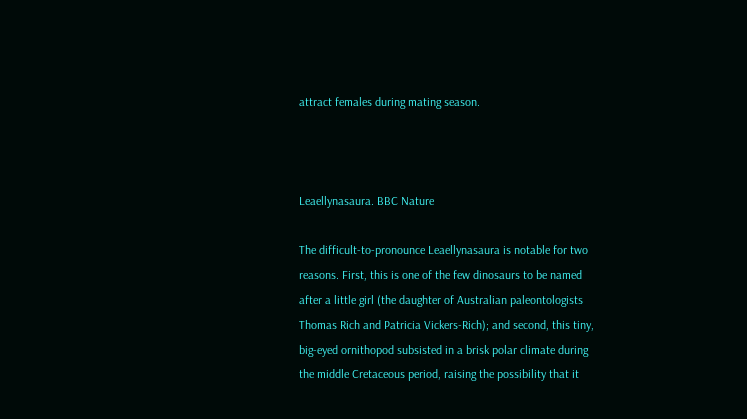attract females during mating season.



Leaellynasaura. BBC Nature

The difficult-to-pronounce Leaellynasaura is notable for two reasons. First, this is one of the few dinosaurs to be named after a little girl (the daughter of Australian paleontologists Thomas Rich and Patricia Vickers-Rich); and second, this tiny, big-eyed ornithopod subsisted in a brisk polar climate during the middle Cretaceous period, raising the possibility that it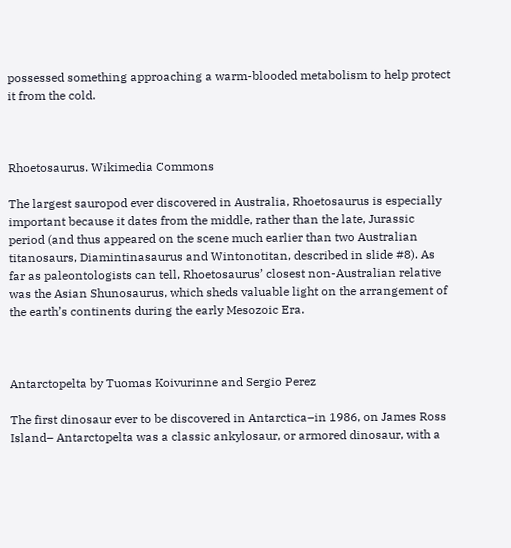possessed something approaching a warm-blooded metabolism to help protect it from the cold.



Rhoetosaurus. Wikimedia Commons

The largest sauropod ever discovered in Australia, Rhoetosaurus is especially important because it dates from the middle, rather than the late, Jurassic period (and thus appeared on the scene much earlier than two Australian titanosaurs, Diamintinasaurus and Wintonotitan, described in slide #8). As far as paleontologists can tell, Rhoetosaurus’ closest non-Australian relative was the Asian Shunosaurus, which sheds valuable light on the arrangement of the earth’s continents during the early Mesozoic Era.



Antarctopelta by Tuomas Koivurinne and Sergio Perez

The first dinosaur ever to be discovered in Antarctica–in 1986, on James Ross Island– Antarctopelta was a classic ankylosaur, or armored dinosaur, with a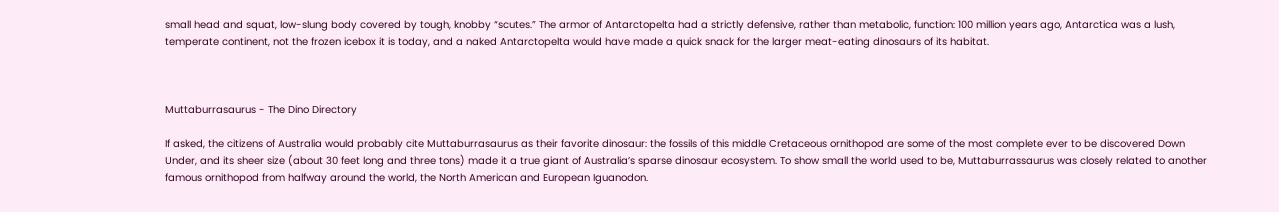small head and squat, low-slung body covered by tough, knobby “scutes.” The armor of Antarctopelta had a strictly defensive, rather than metabolic, function: 100 million years ago, Antarctica was a lush, temperate continent, not the frozen icebox it is today, and a naked Antarctopelta would have made a quick snack for the larger meat-eating dinosaurs of its habitat.



Muttaburrasaurus - The Dino Directory

If asked, the citizens of Australia would probably cite Muttaburrasaurus as their favorite dinosaur: the fossils of this middle Cretaceous ornithopod are some of the most complete ever to be discovered Down Under, and its sheer size (about 30 feet long and three tons) made it a true giant of Australia’s sparse dinosaur ecosystem. To show small the world used to be, Muttaburrassaurus was closely related to another famous ornithopod from halfway around the world, the North American and European Iguanodon.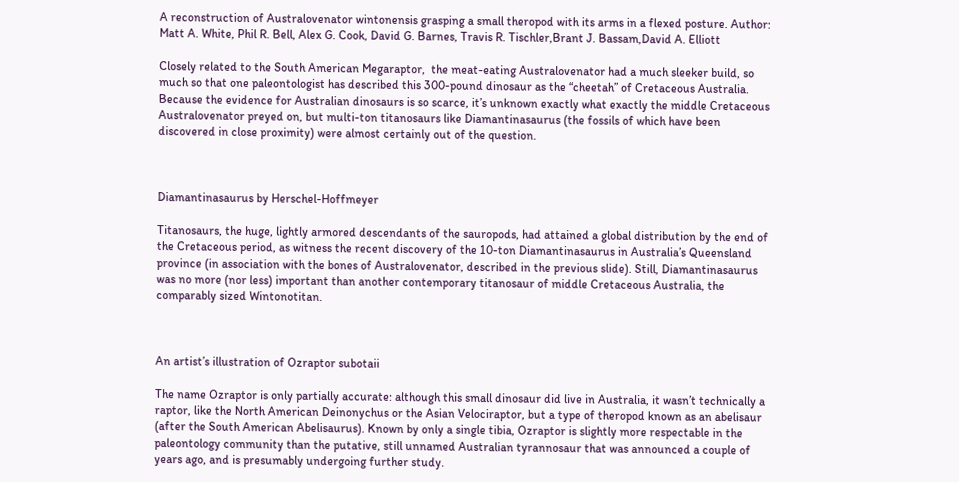A reconstruction of Australovenator wintonensis grasping a small theropod with its arms in a flexed posture. Author: Matt A. White, Phil R. Bell, Alex G. Cook, David G. Barnes, Travis R. Tischler,Brant J. Bassam,David A. Elliott

Closely related to the South American Megaraptor,  the meat-eating Australovenator had a much sleeker build, so much so that one paleontologist has described this 300-pound dinosaur as the “cheetah” of Cretaceous Australia. Because the evidence for Australian dinosaurs is so scarce, it’s unknown exactly what exactly the middle Cretaceous Australovenator preyed on, but multi-ton titanosaurs like Diamantinasaurus (the fossils of which have been discovered in close proximity) were almost certainly out of the question.



Diamantinasaurus by Herschel-Hoffmeyer

Titanosaurs, the huge, lightly armored descendants of the sauropods, had attained a global distribution by the end of the Cretaceous period, as witness the recent discovery of the 10-ton Diamantinasaurus in Australia’s Queensland province (in association with the bones of Australovenator, described in the previous slide). Still, Diamantinasaurus was no more (nor less) important than another contemporary titanosaur of middle Cretaceous Australia, the comparably sized Wintonotitan.



An artist’s illustration of Ozraptor subotaii

The name Ozraptor is only partially accurate: although this small dinosaur did live in Australia, it wasn’t technically a raptor, like the North American Deinonychus or the Asian Velociraptor, but a type of theropod known as an abelisaur (after the South American Abelisaurus). Known by only a single tibia, Ozraptor is slightly more respectable in the paleontology community than the putative, still unnamed Australian tyrannosaur that was announced a couple of years ago, and is presumably undergoing further study.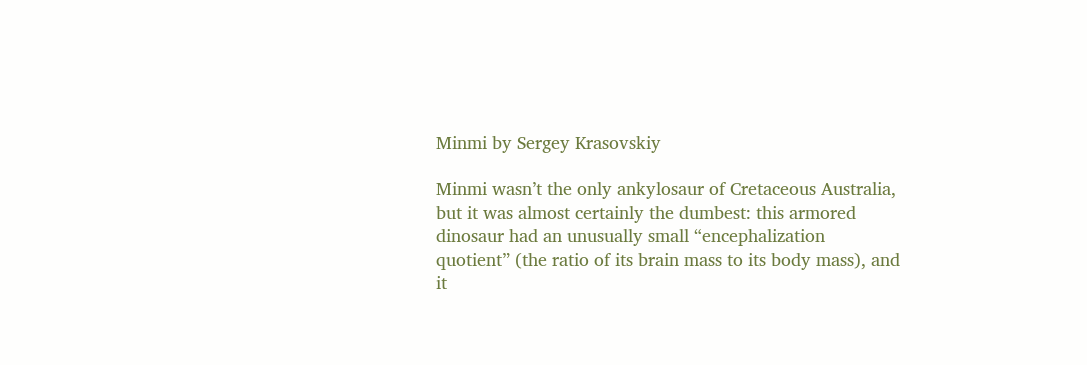Minmi by Sergey Krasovskiy

Minmi wasn’t the only ankylosaur of Cretaceous Australia, but it was almost certainly the dumbest: this armored dinosaur had an unusually small “encephalization quotient” (the ratio of its brain mass to its body mass), and it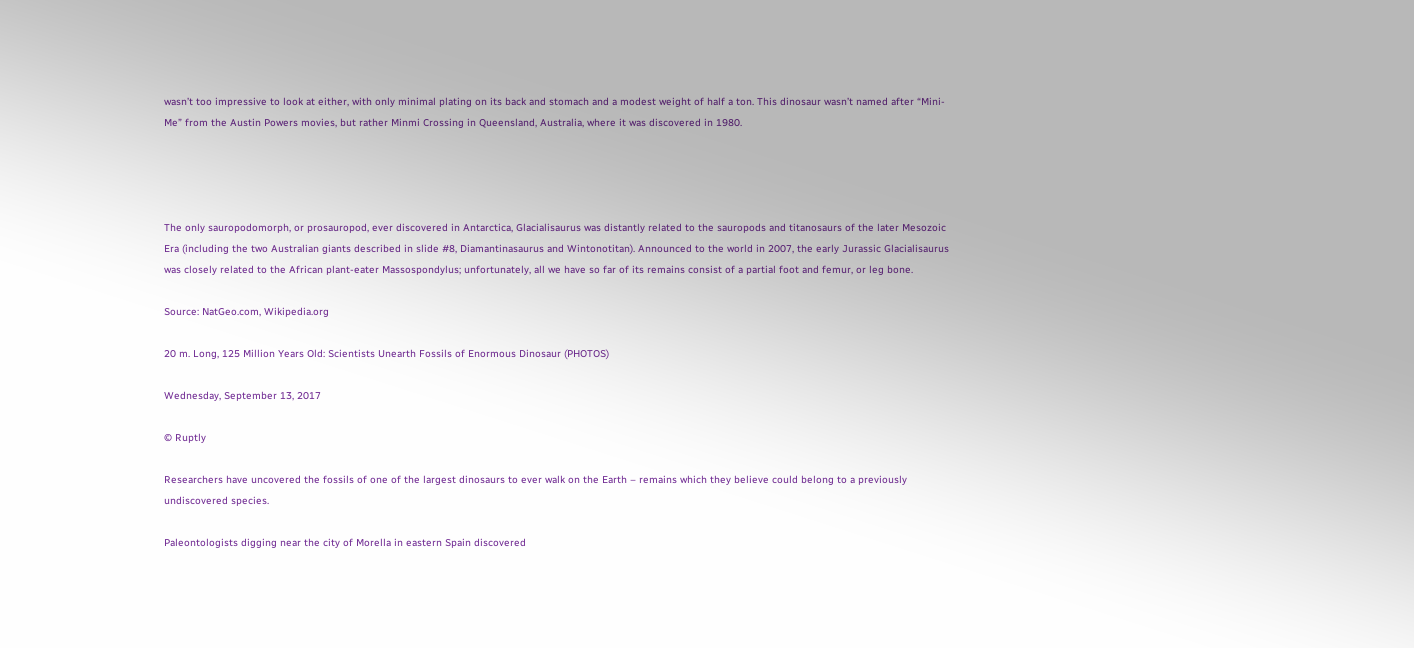wasn’t too impressive to look at either, with only minimal plating on its back and stomach and a modest weight of half a ton. This dinosaur wasn’t named after “Mini-Me” from the Austin Powers movies, but rather Minmi Crossing in Queensland, Australia, where it was discovered in 1980.




The only sauropodomorph, or prosauropod, ever discovered in Antarctica, Glacialisaurus was distantly related to the sauropods and titanosaurs of the later Mesozoic Era (including the two Australian giants described in slide #8, Diamantinasaurus and Wintonotitan). Announced to the world in 2007, the early Jurassic Glacialisaurus was closely related to the African plant-eater Massospondylus; unfortunately, all we have so far of its remains consist of a partial foot and femur, or leg bone.

Source: NatGeo.com, Wikipedia.org

20 m. Long, 125 Million Years Old: Scientists Unearth Fossils of Enormous Dinosaur (PHOTOS)

Wednesday, September 13, 2017

© Ruptly

Researchers have uncovered the fossils of one of the largest dinosaurs to ever walk on the Earth – remains which they believe could belong to a previously undiscovered species.

Paleontologists digging near the city of Morella in eastern Spain discovered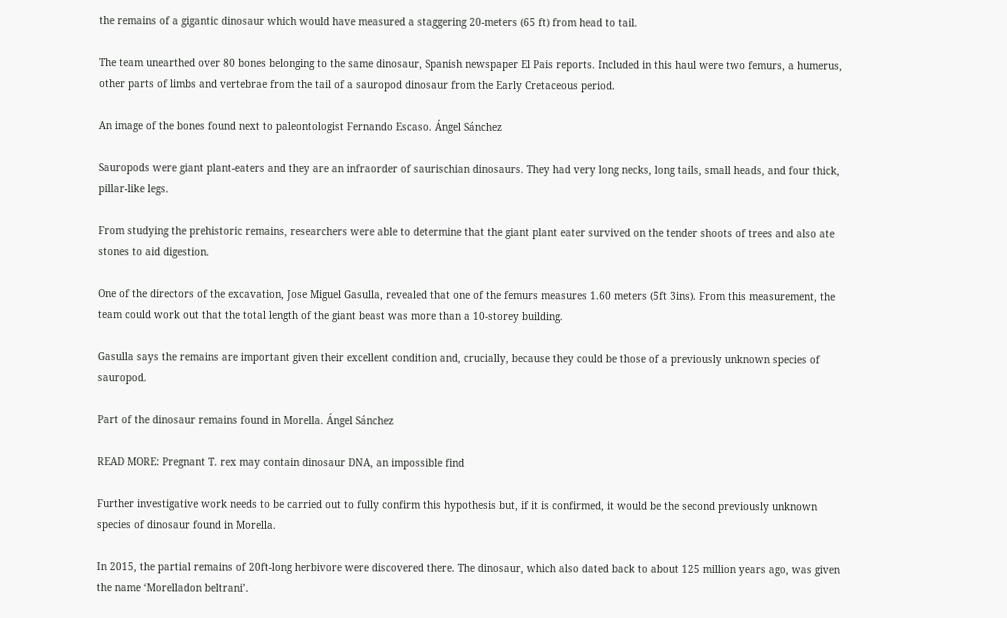the remains of a gigantic dinosaur which would have measured a staggering 20-meters (65 ft) from head to tail.

The team unearthed over 80 bones belonging to the same dinosaur, Spanish newspaper El Pais reports. Included in this haul were two femurs, a humerus, other parts of limbs and vertebrae from the tail of a sauropod dinosaur from the Early Cretaceous period.

An image of the bones found next to paleontologist Fernando Escaso. Ángel Sánchez

Sauropods were giant plant-eaters and they are an infraorder of saurischian dinosaurs. They had very long necks, long tails, small heads, and four thick, pillar-like legs.

From studying the prehistoric remains, researchers were able to determine that the giant plant eater survived on the tender shoots of trees and also ate stones to aid digestion.

One of the directors of the excavation, Jose Miguel Gasulla, revealed that one of the femurs measures 1.60 meters (5ft 3ins). From this measurement, the team could work out that the total length of the giant beast was more than a 10-storey building.

Gasulla says the remains are important given their excellent condition and, crucially, because they could be those of a previously unknown species of sauropod.

Part of the dinosaur remains found in Morella. Ángel Sánchez

READ MORE: Pregnant T. rex may contain dinosaur DNA, an impossible find

Further investigative work needs to be carried out to fully confirm this hypothesis but, if it is confirmed, it would be the second previously unknown species of dinosaur found in Morella.

In 2015, the partial remains of 20ft-long herbivore were discovered there. The dinosaur, which also dated back to about 125 million years ago, was given the name ‘Morelladon beltrani’.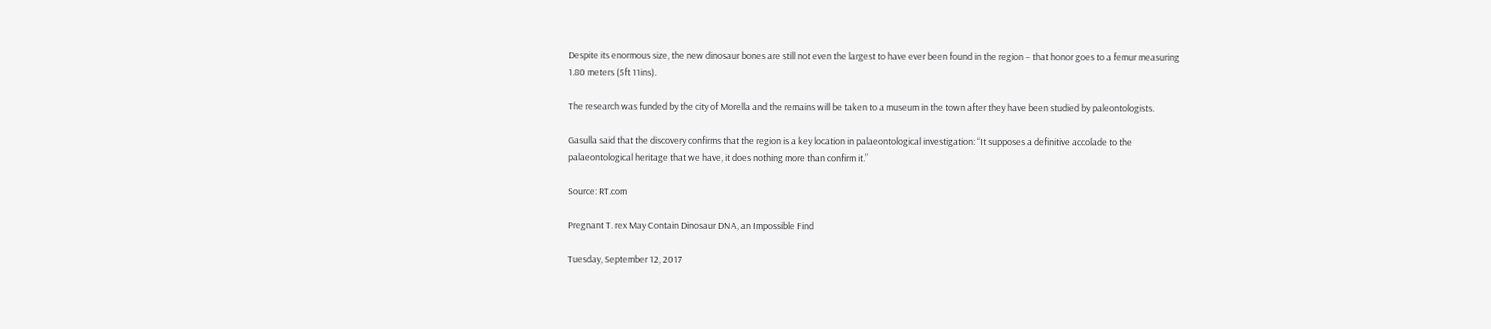Despite its enormous size, the new dinosaur bones are still not even the largest to have ever been found in the region – that honor goes to a femur measuring 1.80 meters (5ft 11ins).

The research was funded by the city of Morella and the remains will be taken to a museum in the town after they have been studied by paleontologists.

Gasulla said that the discovery confirms that the region is a key location in palaeontological investigation: “It supposes a definitive accolade to the palaeontological heritage that we have, it does nothing more than confirm it.”

Source: RT.com

Pregnant T. rex May Contain Dinosaur DNA, an Impossible Find

Tuesday, September 12, 2017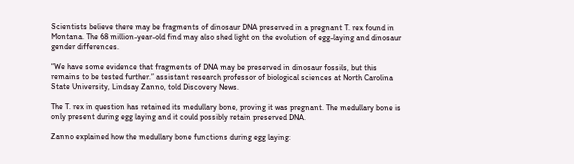Scientists believe there may be fragments of dinosaur DNA preserved in a pregnant T. rex found in Montana. The 68 million-year-old find may also shed light on the evolution of egg-laying and dinosaur gender differences.

“We have some evidence that fragments of DNA may be preserved in dinosaur fossils, but this remains to be tested further.” assistant research professor of biological sciences at North Carolina State University, Lindsay Zanno, told Discovery News.

The T. rex in question has retained its medullary bone, proving it was pregnant. The medullary bone is only present during egg laying and it could possibly retain preserved DNA.

Zanno explained how the medullary bone functions during egg laying: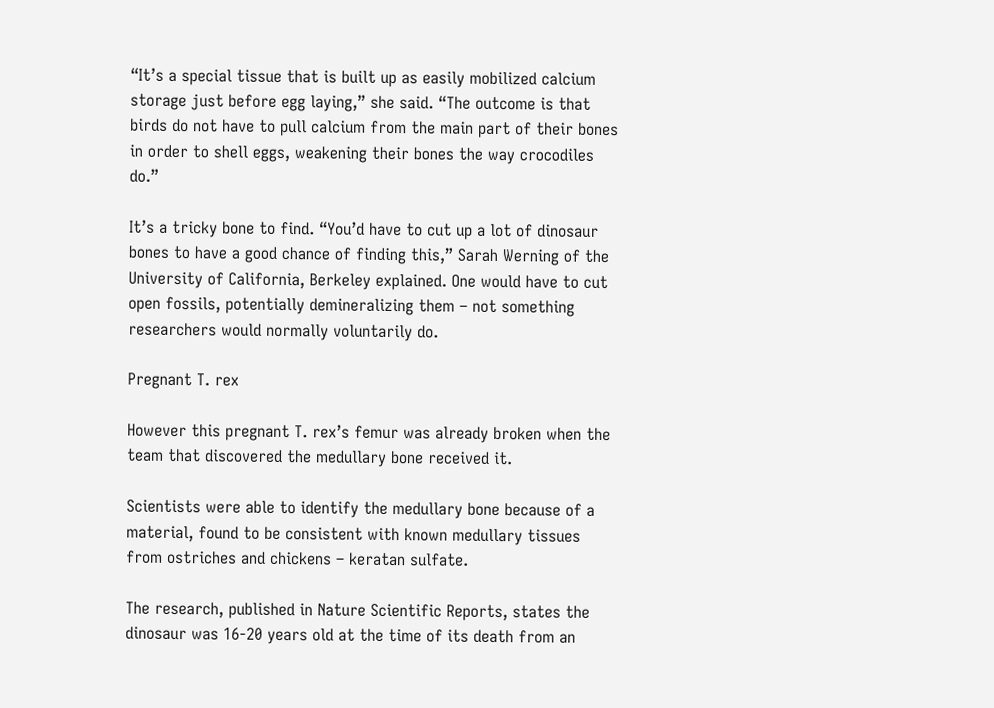“It’s a special tissue that is built up as easily mobilized calcium storage just before egg laying,” she said. “The outcome is that birds do not have to pull calcium from the main part of their bones in order to shell eggs, weakening their bones the way crocodiles do.”

It’s a tricky bone to find. “You’d have to cut up a lot of dinosaur bones to have a good chance of finding this,” Sarah Werning of the University of California, Berkeley explained. One would have to cut open fossils, potentially demineralizing them – not something researchers would normally voluntarily do.

Pregnant T. rex

However this pregnant T. rex’s femur was already broken when the team that discovered the medullary bone received it.

Scientists were able to identify the medullary bone because of a material, found to be consistent with known medullary tissues from ostriches and chickens – keratan sulfate.

The research, published in Nature Scientific Reports, states the dinosaur was 16-20 years old at the time of its death from an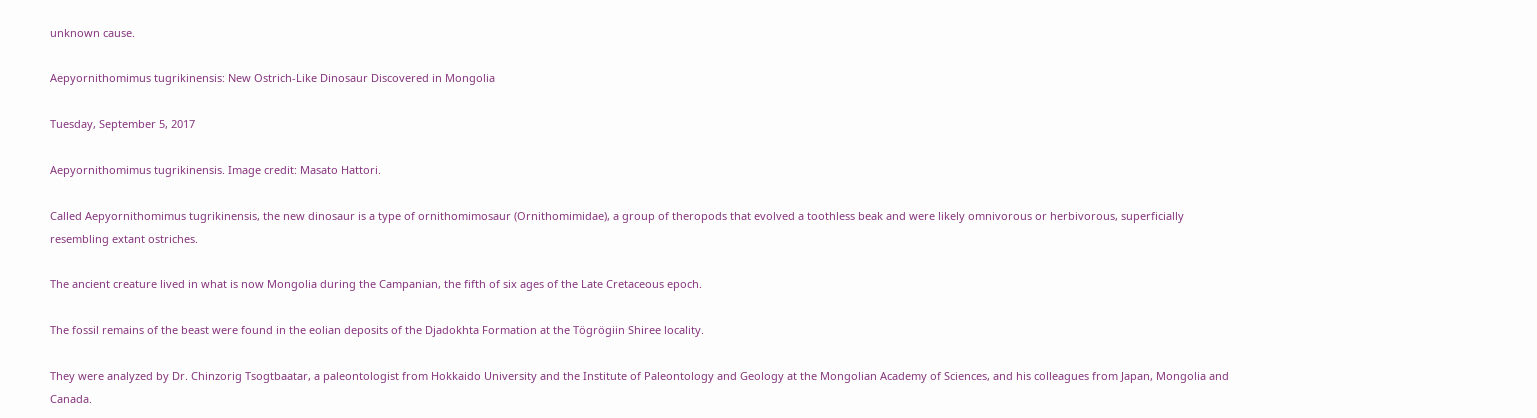unknown cause.

Aepyornithomimus tugrikinensis: New Ostrich-Like Dinosaur Discovered in Mongolia

Tuesday, September 5, 2017

Aepyornithomimus tugrikinensis. Image credit: Masato Hattori.

Called Aepyornithomimus tugrikinensis, the new dinosaur is a type of ornithomimosaur (Ornithomimidae), a group of theropods that evolved a toothless beak and were likely omnivorous or herbivorous, superficially resembling extant ostriches.

The ancient creature lived in what is now Mongolia during the Campanian, the fifth of six ages of the Late Cretaceous epoch.

The fossil remains of the beast were found in the eolian deposits of the Djadokhta Formation at the Tögrögiin Shiree locality.

They were analyzed by Dr. Chinzorig Tsogtbaatar, a paleontologist from Hokkaido University and the Institute of Paleontology and Geology at the Mongolian Academy of Sciences, and his colleagues from Japan, Mongolia and Canada.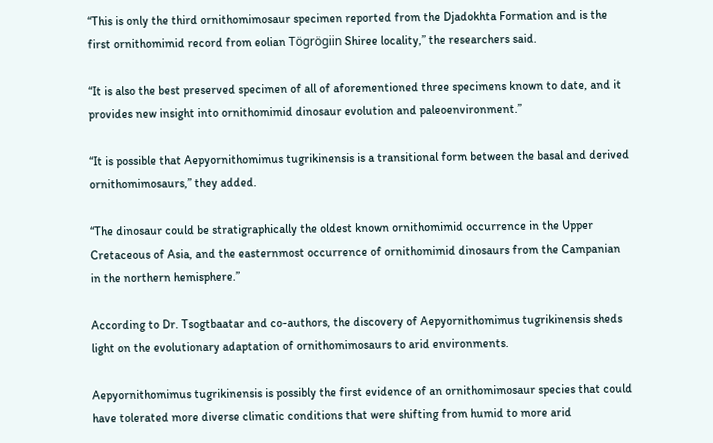“This is only the third ornithomimosaur specimen reported from the Djadokhta Formation and is the first ornithomimid record from eolian Tögrögiin Shiree locality,” the researchers said.

“It is also the best preserved specimen of all of aforementioned three specimens known to date, and it provides new insight into ornithomimid dinosaur evolution and paleoenvironment.”

“It is possible that Aepyornithomimus tugrikinensis is a transitional form between the basal and derived ornithomimosaurs,” they added.

“The dinosaur could be stratigraphically the oldest known ornithomimid occurrence in the Upper Cretaceous of Asia, and the easternmost occurrence of ornithomimid dinosaurs from the Campanian in the northern hemisphere.”

According to Dr. Tsogtbaatar and co-authors, the discovery of Aepyornithomimus tugrikinensis sheds light on the evolutionary adaptation of ornithomimosaurs to arid environments.

Aepyornithomimus tugrikinensis is possibly the first evidence of an ornithomimosaur species that could have tolerated more diverse climatic conditions that were shifting from humid to more arid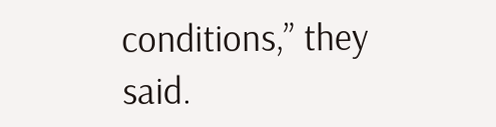conditions,” they said.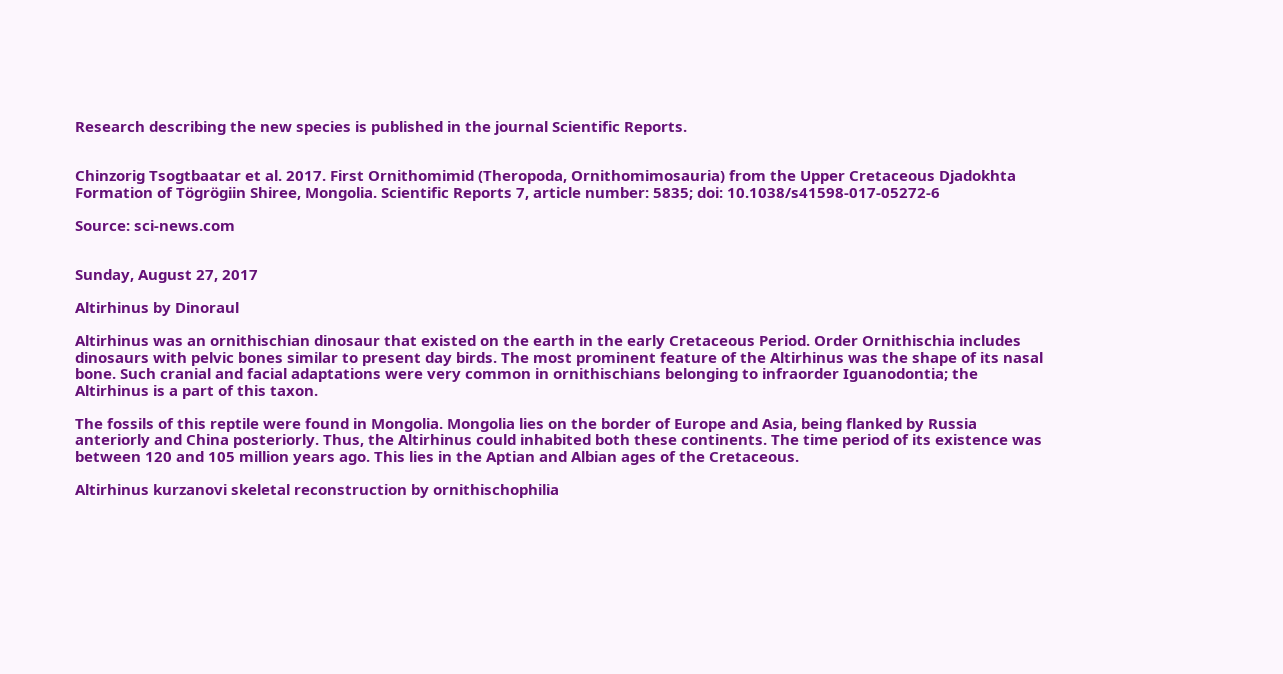Research describing the new species is published in the journal Scientific Reports.


Chinzorig Tsogtbaatar et al. 2017. First Ornithomimid (Theropoda, Ornithomimosauria) from the Upper Cretaceous Djadokhta Formation of Tögrögiin Shiree, Mongolia. Scientific Reports 7, article number: 5835; doi: 10.1038/s41598-017-05272-6

Source: sci-news.com


Sunday, August 27, 2017

Altirhinus by Dinoraul

Altirhinus was an ornithischian dinosaur that existed on the earth in the early Cretaceous Period. Order Ornithischia includes dinosaurs with pelvic bones similar to present day birds. The most prominent feature of the Altirhinus was the shape of its nasal bone. Such cranial and facial adaptations were very common in ornithischians belonging to infraorder Iguanodontia; the Altirhinus is a part of this taxon.

The fossils of this reptile were found in Mongolia. Mongolia lies on the border of Europe and Asia, being flanked by Russia anteriorly and China posteriorly. Thus, the Altirhinus could inhabited both these continents. The time period of its existence was between 120 and 105 million years ago. This lies in the Aptian and Albian ages of the Cretaceous.

Altirhinus kurzanovi skeletal reconstruction by ornithischophilia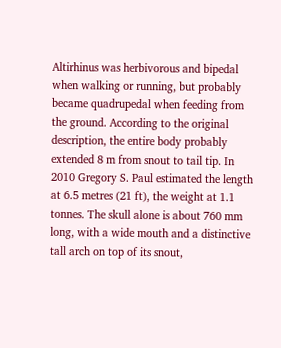Altirhinus was herbivorous and bipedal when walking or running, but probably became quadrupedal when feeding from the ground. According to the original description, the entire body probably extended 8 m from snout to tail tip. In 2010 Gregory S. Paul estimated the length at 6.5 metres (21 ft), the weight at 1.1 tonnes. The skull alone is about 760 mm long, with a wide mouth and a distinctive tall arch on top of its snout,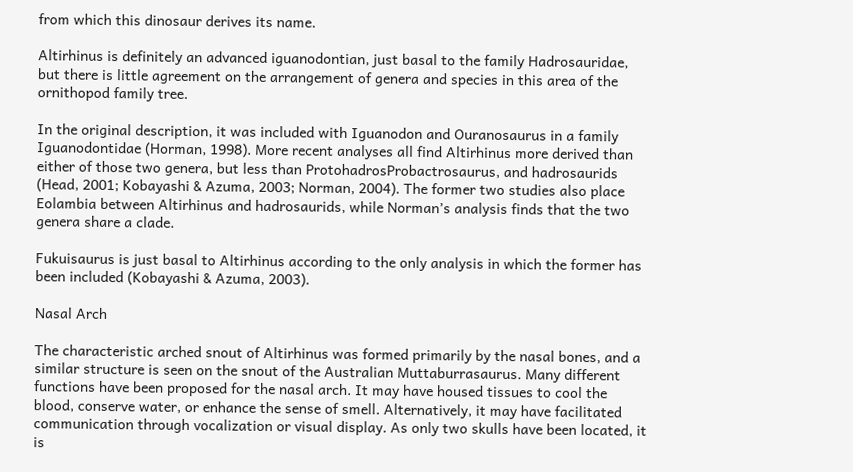from which this dinosaur derives its name.

Altirhinus is definitely an advanced iguanodontian, just basal to the family Hadrosauridae, but there is little agreement on the arrangement of genera and species in this area of the ornithopod family tree.

In the original description, it was included with Iguanodon and Ouranosaurus in a family Iguanodontidae (Horman, 1998). More recent analyses all find Altirhinus more derived than either of those two genera, but less than ProtohadrosProbactrosaurus, and hadrosaurids (Head, 2001; Kobayashi & Azuma, 2003; Norman, 2004). The former two studies also place Eolambia between Altirhinus and hadrosaurids, while Norman’s analysis finds that the two genera share a clade.

Fukuisaurus is just basal to Altirhinus according to the only analysis in which the former has been included (Kobayashi & Azuma, 2003).

Nasal Arch

The characteristic arched snout of Altirhinus was formed primarily by the nasal bones, and a similar structure is seen on the snout of the Australian Muttaburrasaurus. Many different functions have been proposed for the nasal arch. It may have housed tissues to cool the blood, conserve water, or enhance the sense of smell. Alternatively, it may have facilitated communication through vocalization or visual display. As only two skulls have been located, it is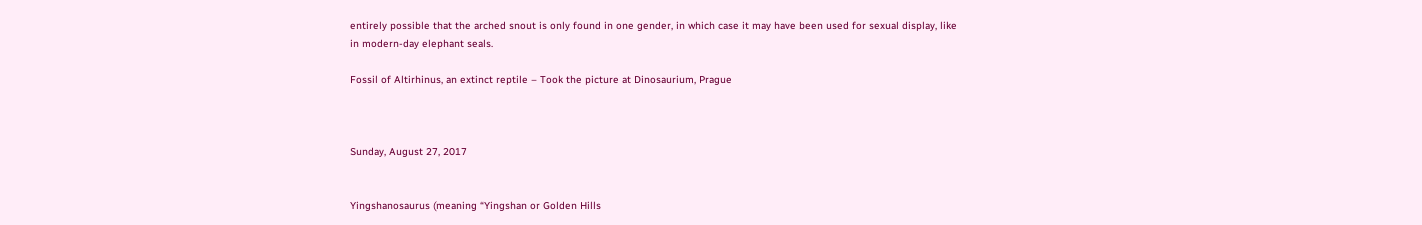entirely possible that the arched snout is only found in one gender, in which case it may have been used for sexual display, like in modern-day elephant seals.

Fossil of Altirhinus, an extinct reptile – Took the picture at Dinosaurium, Prague



Sunday, August 27, 2017


Yingshanosaurus (meaning “Yingshan or Golden Hills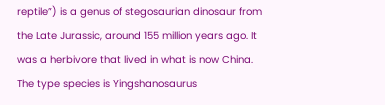reptile”) is a genus of stegosaurian dinosaur from the Late Jurassic, around 155 million years ago. It was a herbivore that lived in what is now China. The type species is Yingshanosaurus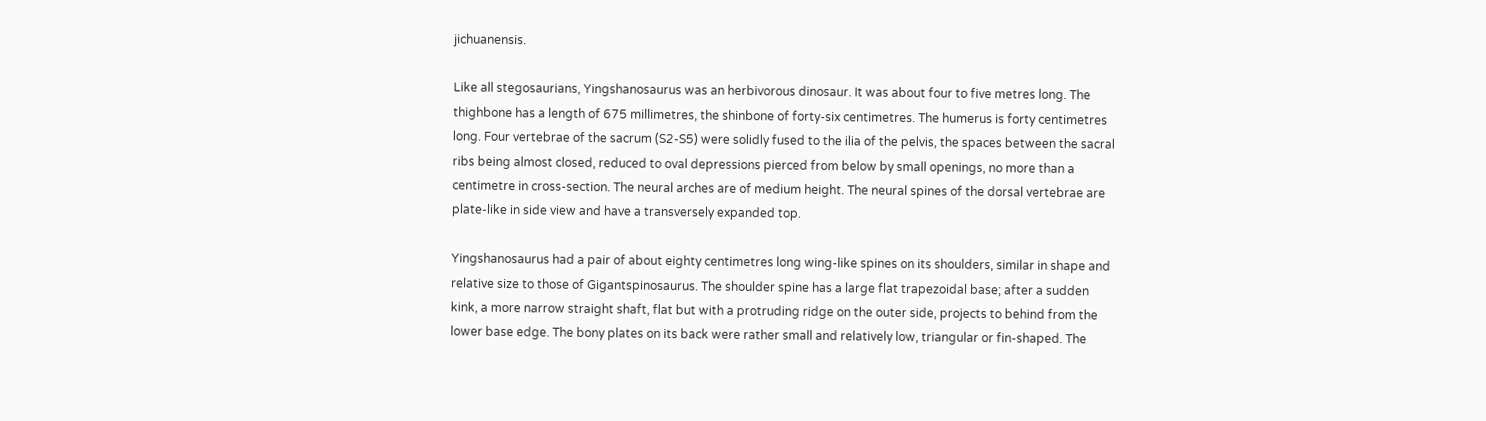jichuanensis.

Like all stegosaurians, Yingshanosaurus was an herbivorous dinosaur. It was about four to five metres long. The thighbone has a length of 675 millimetres, the shinbone of forty-six centimetres. The humerus is forty centimetres long. Four vertebrae of the sacrum (S2-S5) were solidly fused to the ilia of the pelvis, the spaces between the sacral ribs being almost closed, reduced to oval depressions pierced from below by small openings, no more than a centimetre in cross-section. The neural arches are of medium height. The neural spines of the dorsal vertebrae are plate-like in side view and have a transversely expanded top.

Yingshanosaurus had a pair of about eighty centimetres long wing-like spines on its shoulders, similar in shape and relative size to those of Gigantspinosaurus. The shoulder spine has a large flat trapezoidal base; after a sudden kink, a more narrow straight shaft, flat but with a protruding ridge on the outer side, projects to behind from the lower base edge. The bony plates on its back were rather small and relatively low, triangular or fin-shaped. The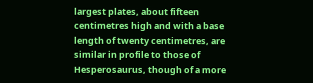largest plates, about fifteen centimetres high and with a base length of twenty centimetres, are similar in profile to those of Hesperosaurus, though of a more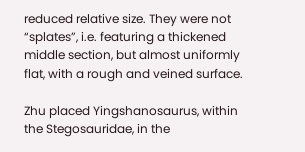reduced relative size. They were not “splates”, i.e. featuring a thickened middle section, but almost uniformly flat, with a rough and veined surface.

Zhu placed Yingshanosaurus, within the Stegosauridae, in the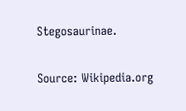Stegosaurinae.

Source: Wikipedia.org